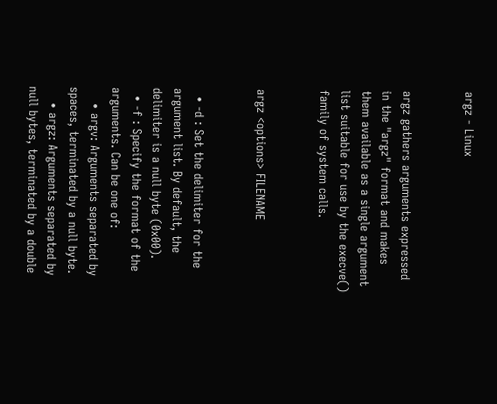argz - Linux


argz gathers arguments expressed in the "argz" format and makes them available as a single argument list suitable for use by the execve() family of system calls.


argz <options> FILENAME


  • -d : Set the delimiter for the argument list. By default, the delimiter is a null byte (0x00).
  • -f : Specify the format of the arguments. Can be one of:
    • argv: Arguments separated by spaces, terminated by a null byte.
    • argz: Arguments separated by null bytes, terminated by a double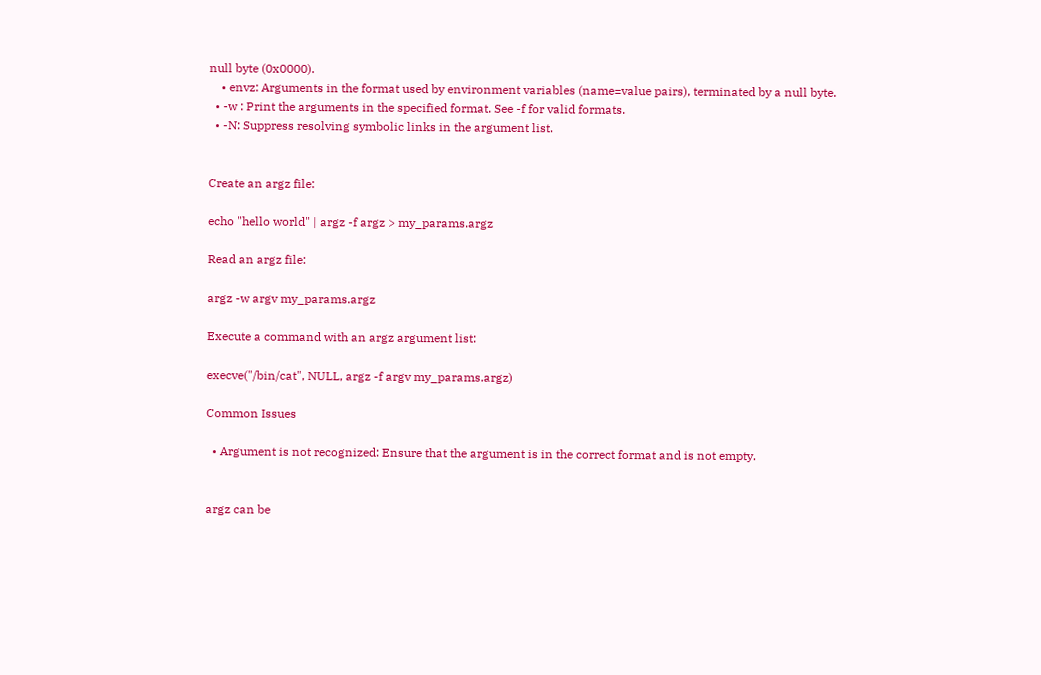null byte (0x0000).
    • envz: Arguments in the format used by environment variables (name=value pairs), terminated by a null byte.
  • -w : Print the arguments in the specified format. See -f for valid formats.
  • -N: Suppress resolving symbolic links in the argument list.


Create an argz file:

echo "hello world" | argz -f argz > my_params.argz

Read an argz file:

argz -w argv my_params.argz

Execute a command with an argz argument list:

execve("/bin/cat", NULL, argz -f argv my_params.argz)

Common Issues

  • Argument is not recognized: Ensure that the argument is in the correct format and is not empty.


argz can be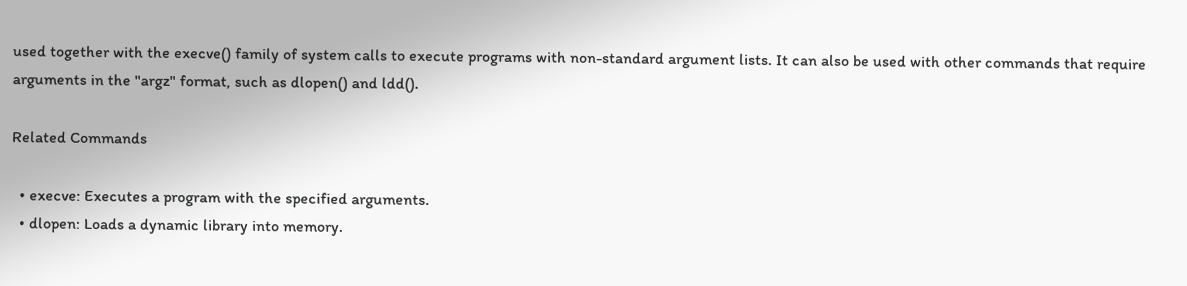used together with the execve() family of system calls to execute programs with non-standard argument lists. It can also be used with other commands that require arguments in the "argz" format, such as dlopen() and ldd().

Related Commands

  • execve: Executes a program with the specified arguments.
  • dlopen: Loads a dynamic library into memory.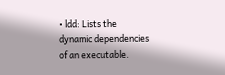• ldd: Lists the dynamic dependencies of an executable.